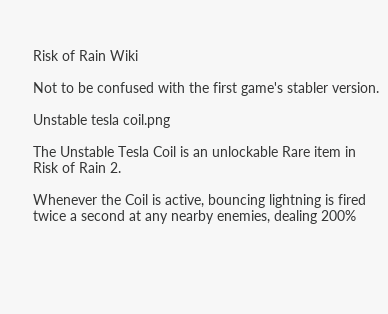Risk of Rain Wiki

Not to be confused with the first game's stabler version.

Unstable tesla coil.png

The Unstable Tesla Coil is an unlockable Rare item in Risk of Rain 2.

Whenever the Coil is active, bouncing lightning is fired twice a second at any nearby enemies, dealing 200%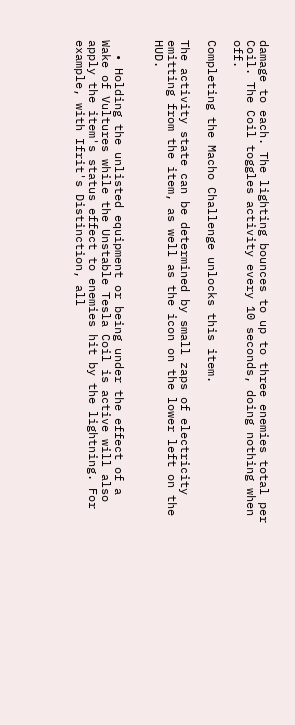damage to each. The lighting bounces to up to three enemies total per Coil. The Coil toggles activity every 10 seconds, doing nothing when off.

Completing the Macho Challenge unlocks this item.

The activity state can be determined by small zaps of electricity emitting from the item, as well as the icon on the lower left on the HUD.


  • Holding the unlisted equipment or being under the effect of a Wake of Vultures while the Unstable Tesla Coil is active will also apply the item's status effect to enemies hit by the lightning. For example, with Ifrit's Distinction, all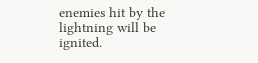enemies hit by the lightning will be ignited.